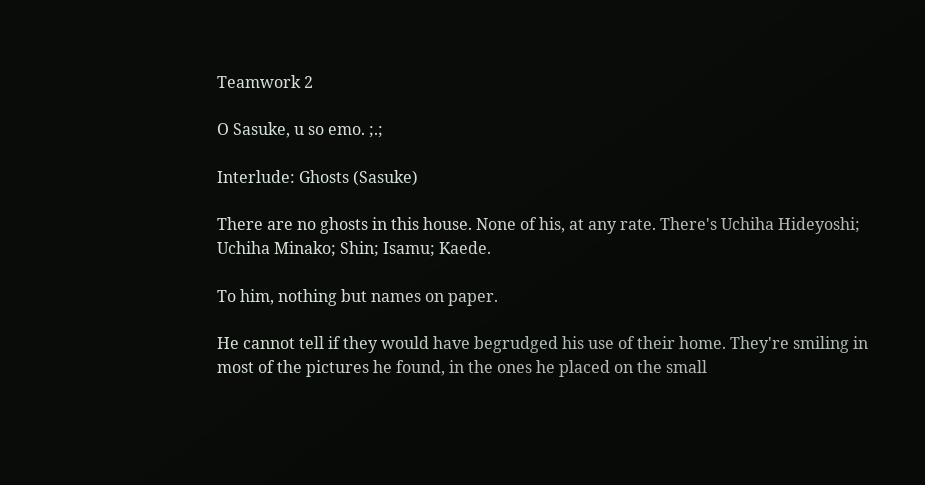Teamwork 2

O Sasuke, u so emo. ;.;

Interlude: Ghosts (Sasuke)

There are no ghosts in this house. None of his, at any rate. There's Uchiha Hideyoshi; Uchiha Minako; Shin; Isamu; Kaede.

To him, nothing but names on paper.

He cannot tell if they would have begrudged his use of their home. They're smiling in most of the pictures he found, in the ones he placed on the small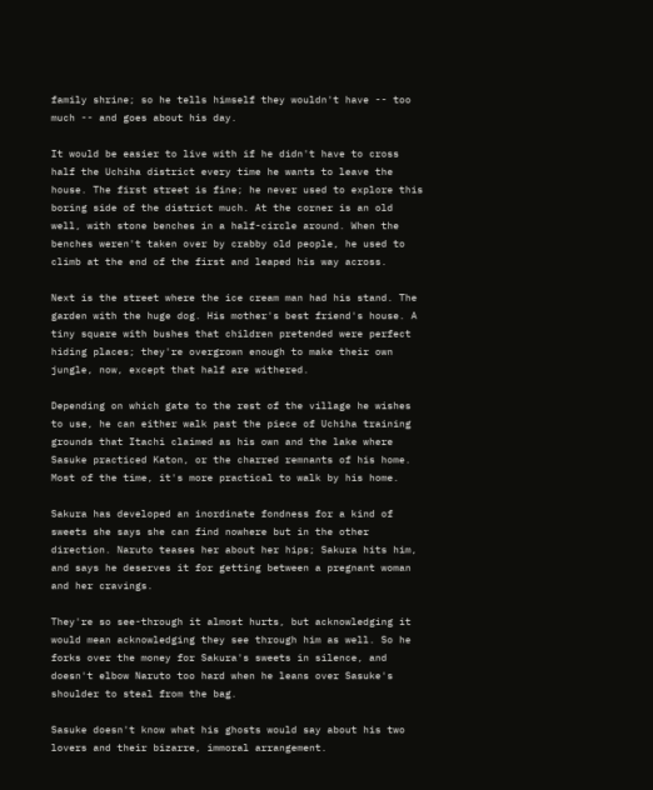family shrine; so he tells himself they wouldn't have -- too much -- and goes about his day.

It would be easier to live with if he didn't have to cross half the Uchiha district every time he wants to leave the house. The first street is fine; he never used to explore this boring side of the district much. At the corner is an old well, with stone benches in a half-circle around. When the benches weren't taken over by crabby old people, he used to climb at the end of the first and leaped his way across.

Next is the street where the ice cream man had his stand. The garden with the huge dog. His mother's best friend's house. A tiny square with bushes that children pretended were perfect hiding places; they're overgrown enough to make their own jungle, now, except that half are withered.

Depending on which gate to the rest of the village he wishes to use, he can either walk past the piece of Uchiha training grounds that Itachi claimed as his own and the lake where Sasuke practiced Katon, or the charred remnants of his home. Most of the time, it's more practical to walk by his home.

Sakura has developed an inordinate fondness for a kind of sweets she says she can find nowhere but in the other direction. Naruto teases her about her hips; Sakura hits him, and says he deserves it for getting between a pregnant woman and her cravings.

They're so see-through it almost hurts, but acknowledging it would mean acknowledging they see through him as well. So he forks over the money for Sakura's sweets in silence, and doesn't elbow Naruto too hard when he leans over Sasuke's shoulder to steal from the bag.

Sasuke doesn't know what his ghosts would say about his two lovers and their bizarre, immoral arrangement.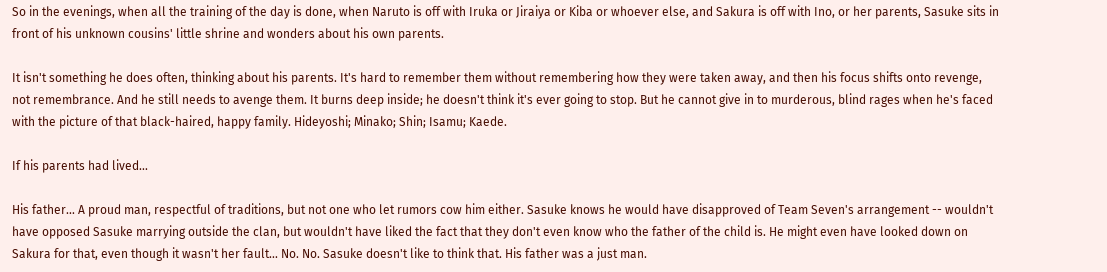So in the evenings, when all the training of the day is done, when Naruto is off with Iruka or Jiraiya or Kiba or whoever else, and Sakura is off with Ino, or her parents, Sasuke sits in front of his unknown cousins' little shrine and wonders about his own parents.

It isn't something he does often, thinking about his parents. It's hard to remember them without remembering how they were taken away, and then his focus shifts onto revenge, not remembrance. And he still needs to avenge them. It burns deep inside; he doesn't think it's ever going to stop. But he cannot give in to murderous, blind rages when he's faced with the picture of that black-haired, happy family. Hideyoshi; Minako; Shin; Isamu; Kaede.

If his parents had lived...

His father... A proud man, respectful of traditions, but not one who let rumors cow him either. Sasuke knows he would have disapproved of Team Seven's arrangement -- wouldn't have opposed Sasuke marrying outside the clan, but wouldn't have liked the fact that they don't even know who the father of the child is. He might even have looked down on Sakura for that, even though it wasn't her fault... No. No. Sasuke doesn't like to think that. His father was a just man.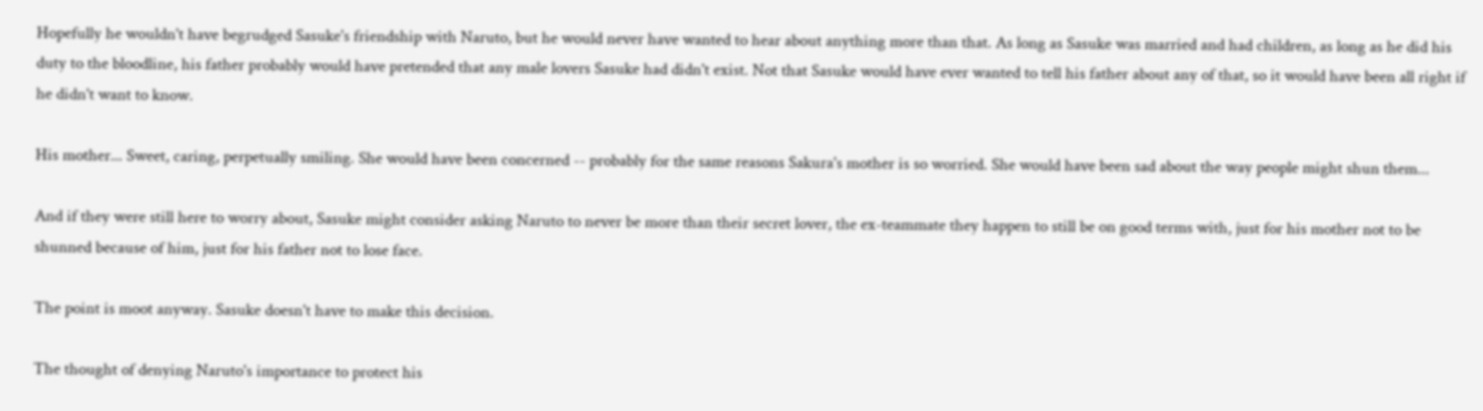Hopefully he wouldn't have begrudged Sasuke's friendship with Naruto, but he would never have wanted to hear about anything more than that. As long as Sasuke was married and had children, as long as he did his duty to the bloodline, his father probably would have pretended that any male lovers Sasuke had didn't exist. Not that Sasuke would have ever wanted to tell his father about any of that, so it would have been all right if he didn't want to know.

His mother... Sweet, caring, perpetually smiling. She would have been concerned -- probably for the same reasons Sakura's mother is so worried. She would have been sad about the way people might shun them...

And if they were still here to worry about, Sasuke might consider asking Naruto to never be more than their secret lover, the ex-teammate they happen to still be on good terms with, just for his mother not to be shunned because of him, just for his father not to lose face.

The point is moot anyway. Sasuke doesn't have to make this decision.

The thought of denying Naruto's importance to protect his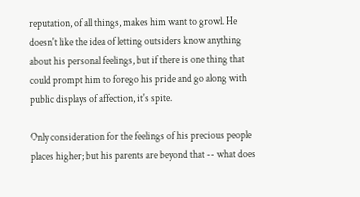reputation, of all things, makes him want to growl. He doesn't like the idea of letting outsiders know anything about his personal feelings, but if there is one thing that could prompt him to forego his pride and go along with public displays of affection, it's spite.

Only consideration for the feelings of his precious people places higher; but his parents are beyond that -- what does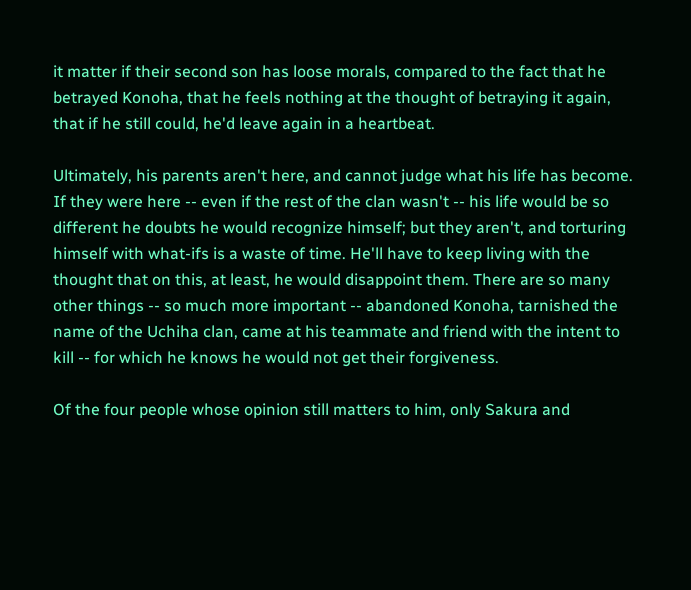it matter if their second son has loose morals, compared to the fact that he betrayed Konoha, that he feels nothing at the thought of betraying it again, that if he still could, he'd leave again in a heartbeat.

Ultimately, his parents aren't here, and cannot judge what his life has become. If they were here -- even if the rest of the clan wasn't -- his life would be so different he doubts he would recognize himself; but they aren't, and torturing himself with what-ifs is a waste of time. He'll have to keep living with the thought that on this, at least, he would disappoint them. There are so many other things -- so much more important -- abandoned Konoha, tarnished the name of the Uchiha clan, came at his teammate and friend with the intent to kill -- for which he knows he would not get their forgiveness.

Of the four people whose opinion still matters to him, only Sakura and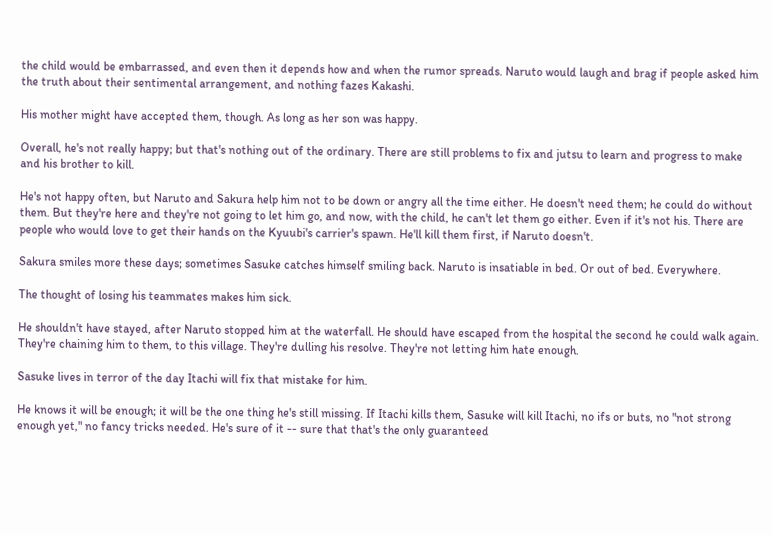the child would be embarrassed, and even then it depends how and when the rumor spreads. Naruto would laugh and brag if people asked him the truth about their sentimental arrangement, and nothing fazes Kakashi.

His mother might have accepted them, though. As long as her son was happy.

Overall, he's not really happy; but that's nothing out of the ordinary. There are still problems to fix and jutsu to learn and progress to make and his brother to kill.

He's not happy often, but Naruto and Sakura help him not to be down or angry all the time either. He doesn't need them; he could do without them. But they're here and they're not going to let him go, and now, with the child, he can't let them go either. Even if it's not his. There are people who would love to get their hands on the Kyuubi's carrier's spawn. He'll kill them first, if Naruto doesn't.

Sakura smiles more these days; sometimes Sasuke catches himself smiling back. Naruto is insatiable in bed. Or out of bed. Everywhere.

The thought of losing his teammates makes him sick.

He shouldn't have stayed, after Naruto stopped him at the waterfall. He should have escaped from the hospital the second he could walk again. They're chaining him to them, to this village. They're dulling his resolve. They're not letting him hate enough.

Sasuke lives in terror of the day Itachi will fix that mistake for him.

He knows it will be enough; it will be the one thing he's still missing. If Itachi kills them, Sasuke will kill Itachi, no ifs or buts, no "not strong enough yet," no fancy tricks needed. He's sure of it -- sure that that's the only guaranteed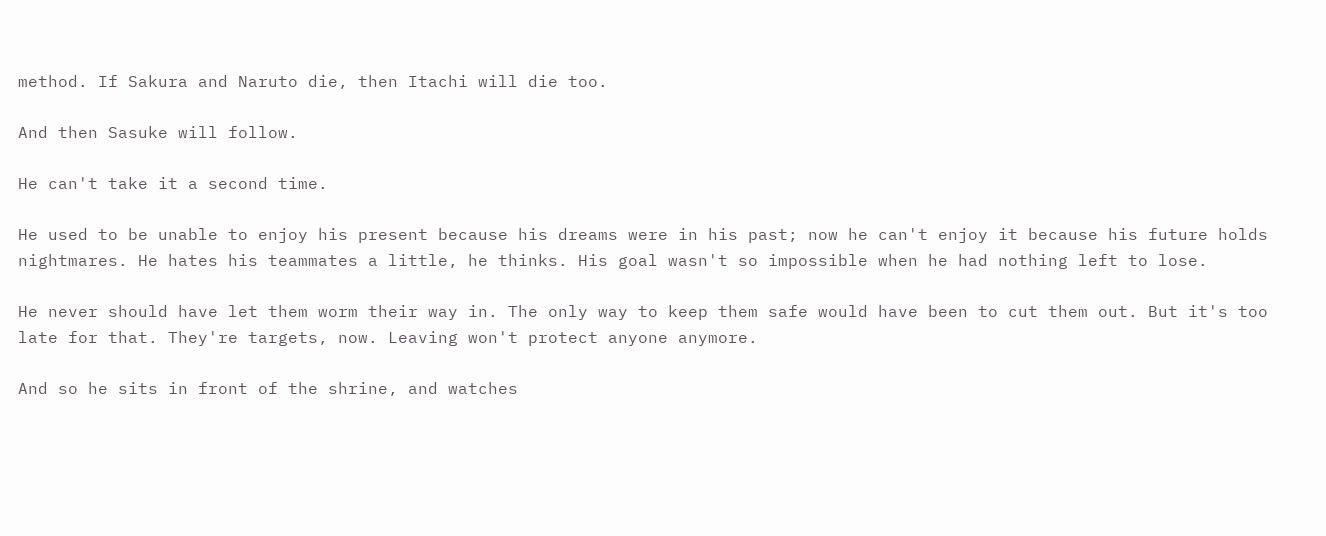method. If Sakura and Naruto die, then Itachi will die too.

And then Sasuke will follow.

He can't take it a second time.

He used to be unable to enjoy his present because his dreams were in his past; now he can't enjoy it because his future holds nightmares. He hates his teammates a little, he thinks. His goal wasn't so impossible when he had nothing left to lose.

He never should have let them worm their way in. The only way to keep them safe would have been to cut them out. But it's too late for that. They're targets, now. Leaving won't protect anyone anymore.

And so he sits in front of the shrine, and watches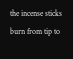the incense sticks burn from tip to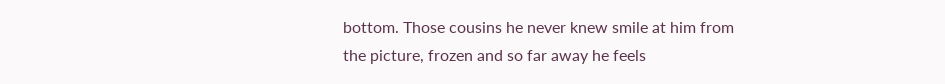bottom. Those cousins he never knew smile at him from the picture, frozen and so far away he feels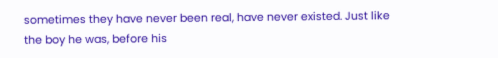sometimes they have never been real, have never existed. Just like the boy he was, before his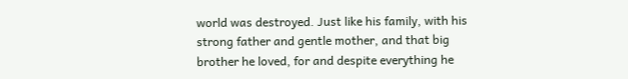world was destroyed. Just like his family, with his strong father and gentle mother, and that big brother he loved, for and despite everything he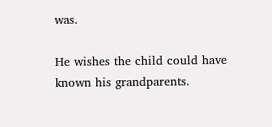was.

He wishes the child could have known his grandparents.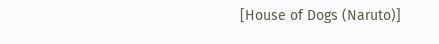[House of Dogs (Naruto)]